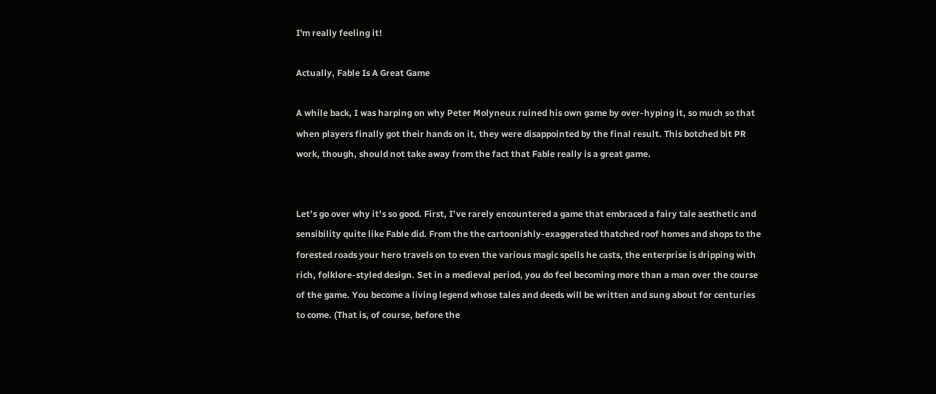I'm really feeling it!

Actually, Fable Is A Great Game

A while back, I was harping on why Peter Molyneux ruined his own game by over-hyping it, so much so that when players finally got their hands on it, they were disappointed by the final result. This botched bit PR work, though, should not take away from the fact that Fable really is a great game.


Let’s go over why it’s so good. First, I’ve rarely encountered a game that embraced a fairy tale aesthetic and sensibility quite like Fable did. From the the cartoonishly-exaggerated thatched roof homes and shops to the forested roads your hero travels on to even the various magic spells he casts, the enterprise is dripping with rich, folklore-styled design. Set in a medieval period, you do feel becoming more than a man over the course of the game. You become a living legend whose tales and deeds will be written and sung about for centuries to come. (That is, of course, before the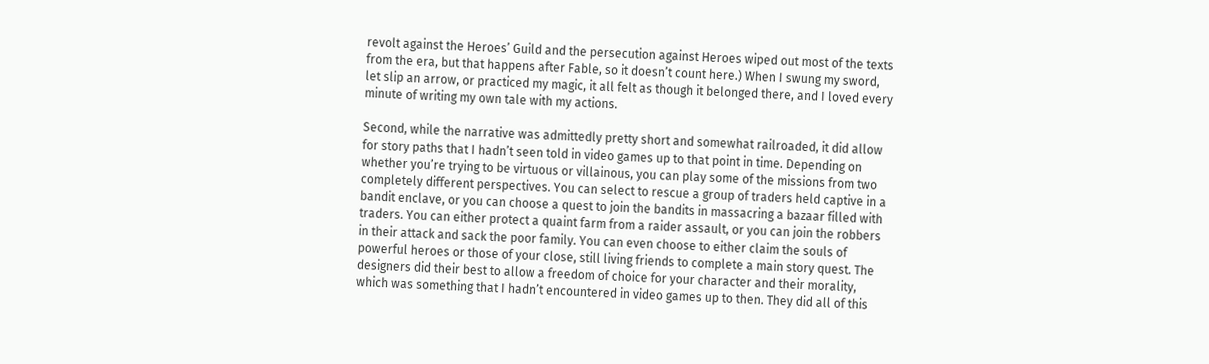revolt against the Heroes’ Guild and the persecution against Heroes wiped out most of the texts from the era, but that happens after Fable, so it doesn’t count here.) When I swung my sword, let slip an arrow, or practiced my magic, it all felt as though it belonged there, and I loved every minute of writing my own tale with my actions.

Second, while the narrative was admittedly pretty short and somewhat railroaded, it did allow for story paths that I hadn’t seen told in video games up to that point in time. Depending on whether you’re trying to be virtuous or villainous, you can play some of the missions from two completely different perspectives. You can select to rescue a group of traders held captive in a bandit enclave, or you can choose a quest to join the bandits in massacring a bazaar filled with traders. You can either protect a quaint farm from a raider assault, or you can join the robbers in their attack and sack the poor family. You can even choose to either claim the souls of powerful heroes or those of your close, still living friends to complete a main story quest. The designers did their best to allow a freedom of choice for your character and their morality, which was something that I hadn’t encountered in video games up to then. They did all of this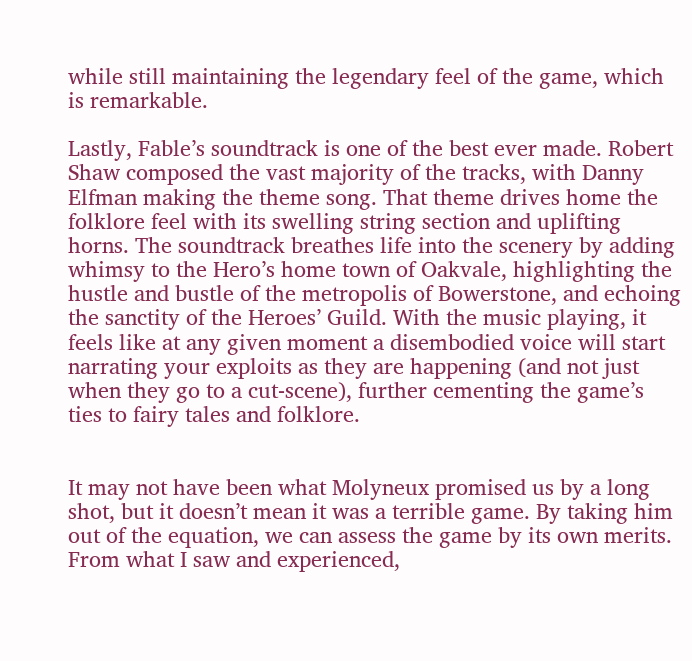while still maintaining the legendary feel of the game, which is remarkable.

Lastly, Fable’s soundtrack is one of the best ever made. Robert Shaw composed the vast majority of the tracks, with Danny Elfman making the theme song. That theme drives home the folklore feel with its swelling string section and uplifting horns. The soundtrack breathes life into the scenery by adding whimsy to the Hero’s home town of Oakvale, highlighting the hustle and bustle of the metropolis of Bowerstone, and echoing the sanctity of the Heroes’ Guild. With the music playing, it feels like at any given moment a disembodied voice will start narrating your exploits as they are happening (and not just when they go to a cut-scene), further cementing the game’s ties to fairy tales and folklore.


It may not have been what Molyneux promised us by a long shot, but it doesn’t mean it was a terrible game. By taking him out of the equation, we can assess the game by its own merits. From what I saw and experienced,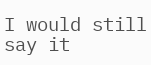I would still say it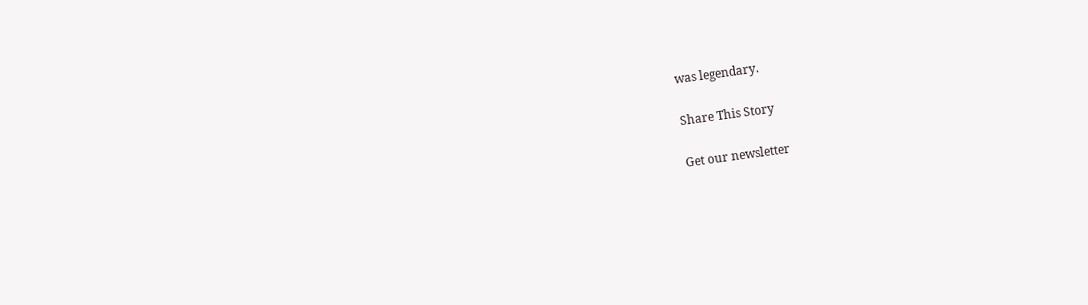was legendary.

Share This Story

Get our newsletter